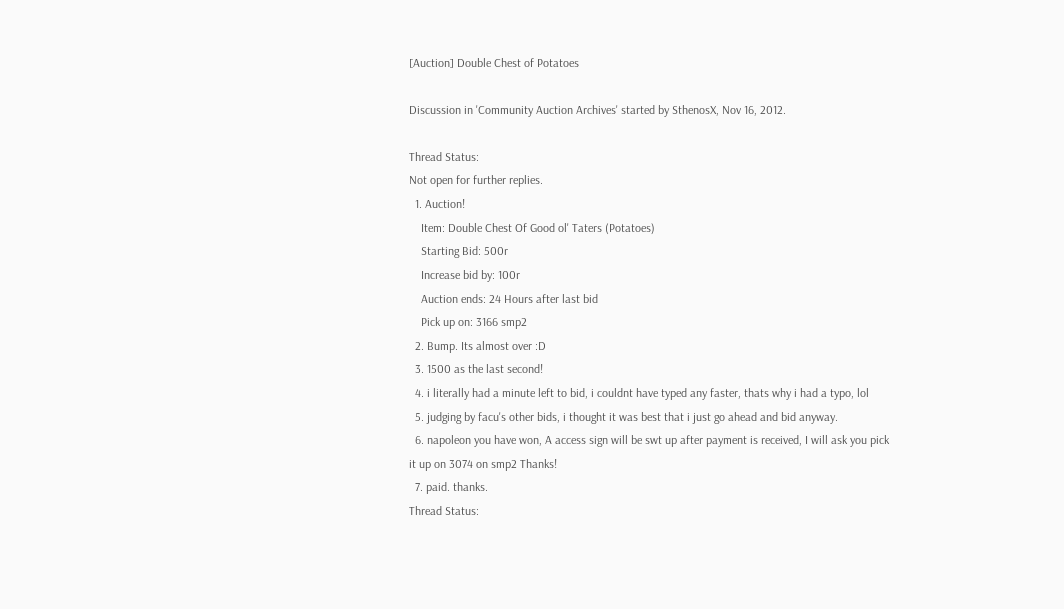[Auction] Double Chest of Potatoes

Discussion in 'Community Auction Archives' started by SthenosX, Nov 16, 2012.

Thread Status:
Not open for further replies.
  1. Auction!
    Item: Double Chest Of Good ol' Taters (Potatoes)
    Starting Bid: 500r
    Increase bid by: 100r
    Auction ends: 24 Hours after last bid
    Pick up on: 3166 smp2
  2. Bump. Its almost over :D
  3. 1500 as the last second!
  4. i literally had a minute left to bid, i couldnt have typed any faster, thats why i had a typo, lol
  5. judging by facu's other bids, i thought it was best that i just go ahead and bid anyway.
  6. napoleon you have won, A access sign will be swt up after payment is received, I will ask you pick it up on 3074 on smp2 Thanks!
  7. paid. thanks.
Thread Status: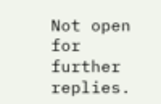Not open for further replies.